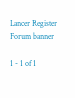Lancer Register Forum banner

1 - 1 of 1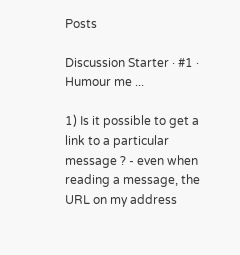Posts

Discussion Starter · #1 ·
Humour me ...

1) Is it possible to get a link to a particular message ? - even when reading a message, the URL on my address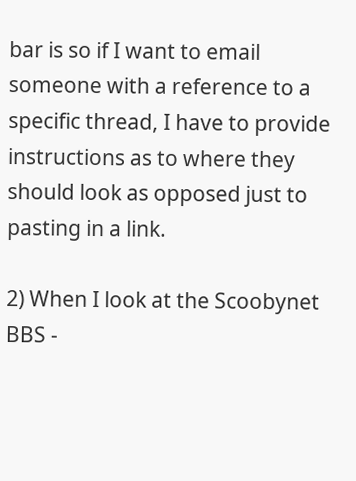bar is so if I want to email someone with a reference to a specific thread, I have to provide instructions as to where they should look as opposed just to pasting in a link.

2) When I look at the Scoobynet BBS -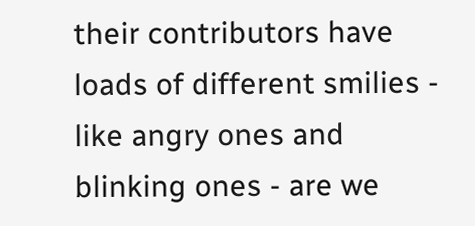their contributors have loads of different smilies - like angry ones and blinking ones - are we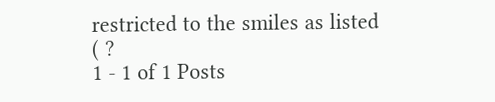restricted to the smiles as listed ( ?
1 - 1 of 1 Posts